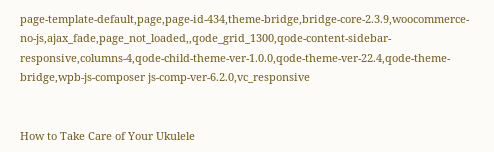page-template-default,page,page-id-434,theme-bridge,bridge-core-2.3.9,woocommerce-no-js,ajax_fade,page_not_loaded,,qode_grid_1300,qode-content-sidebar-responsive,columns-4,qode-child-theme-ver-1.0.0,qode-theme-ver-22.4,qode-theme-bridge,wpb-js-composer js-comp-ver-6.2.0,vc_responsive


How to Take Care of Your Ukulele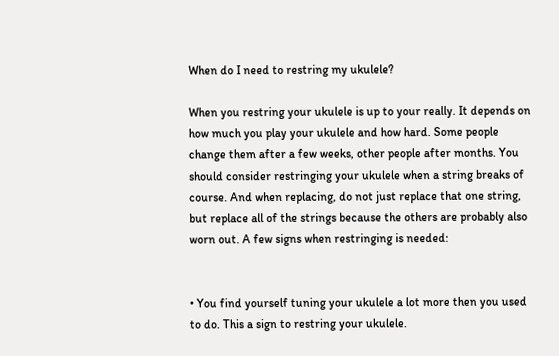When do I need to restring my ukulele?

When you restring your ukulele is up to your really. It depends on how much you play your ukulele and how hard. Some people change them after a few weeks, other people after months. You should consider restringing your ukulele when a string breaks of course. And when replacing, do not just replace that one string, but replace all of the strings because the others are probably also worn out. A few signs when restringing is needed:


• You find yourself tuning your ukulele a lot more then you used to do. This a sign to restring your ukulele.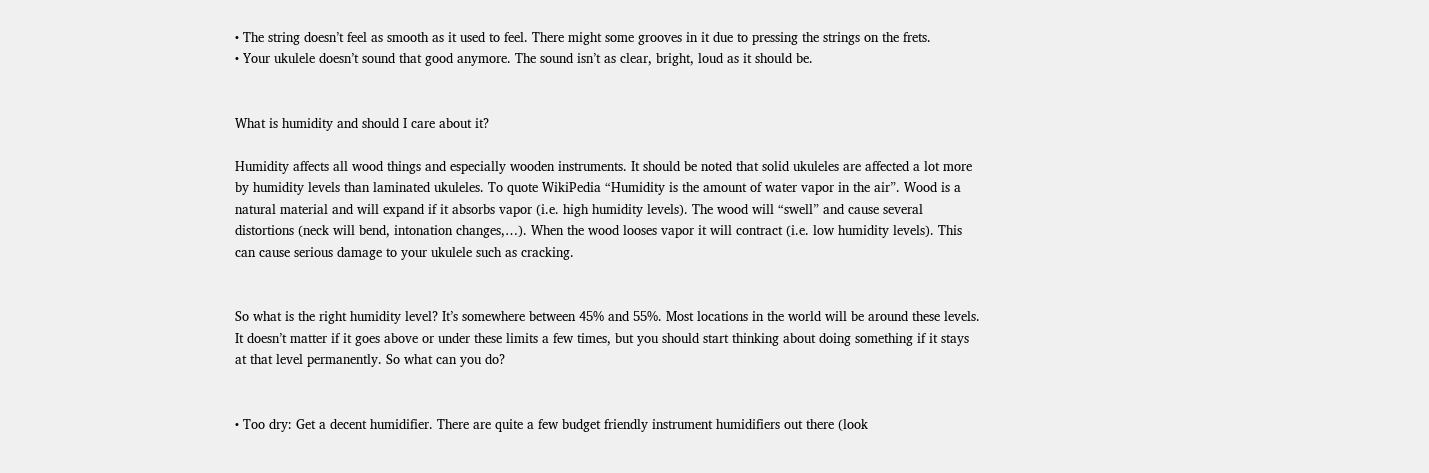• The string doesn’t feel as smooth as it used to feel. There might some grooves in it due to pressing the strings on the frets.
• Your ukulele doesn’t sound that good anymore. The sound isn’t as clear, bright, loud as it should be.


What is humidity and should I care about it?

Humidity affects all wood things and especially wooden instruments. It should be noted that solid ukuleles are affected a lot more by humidity levels than laminated ukuleles. To quote WikiPedia “Humidity is the amount of water vapor in the air”. Wood is a natural material and will expand if it absorbs vapor (i.e. high humidity levels). The wood will “swell” and cause several distortions (neck will bend, intonation changes,…). When the wood looses vapor it will contract (i.e. low humidity levels). This can cause serious damage to your ukulele such as cracking.


So what is the right humidity level? It’s somewhere between 45% and 55%. Most locations in the world will be around these levels. It doesn’t matter if it goes above or under these limits a few times, but you should start thinking about doing something if it stays at that level permanently. So what can you do?


• Too dry: Get a decent humidifier. There are quite a few budget friendly instrument humidifiers out there (look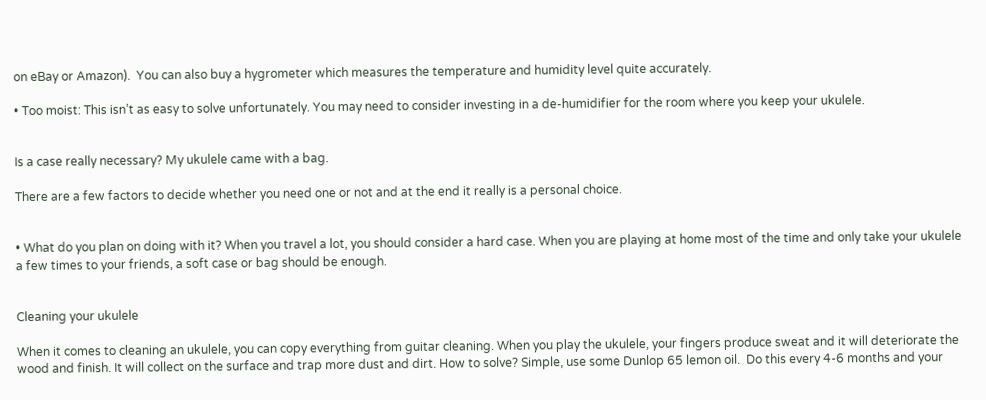on eBay or Amazon).  You can also buy a hygrometer which measures the temperature and humidity level quite accurately.

• Too moist: This isn’t as easy to solve unfortunately. You may need to consider investing in a de-humidifier for the room where you keep your ukulele.


Is a case really necessary? My ukulele came with a bag.

There are a few factors to decide whether you need one or not and at the end it really is a personal choice.


• What do you plan on doing with it? When you travel a lot, you should consider a hard case. When you are playing at home most of the time and only take your ukulele a few times to your friends, a soft case or bag should be enough.


Cleaning your ukulele

When it comes to cleaning an ukulele, you can copy everything from guitar cleaning. When you play the ukulele, your fingers produce sweat and it will deteriorate the wood and finish. It will collect on the surface and trap more dust and dirt. How to solve? Simple, use some Dunlop 65 lemon oil.  Do this every 4-6 months and your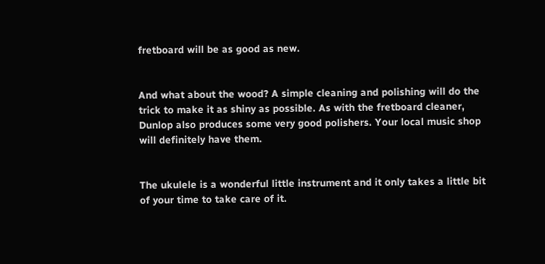fretboard will be as good as new.


And what about the wood? A simple cleaning and polishing will do the trick to make it as shiny as possible. As with the fretboard cleaner, Dunlop also produces some very good polishers. Your local music shop will definitely have them.


The ukulele is a wonderful little instrument and it only takes a little bit of your time to take care of it.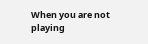When you are not playing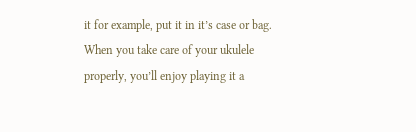it for example, put it in it’s case or bag. When you take care of your ukulele properly, you’ll enjoy playing it a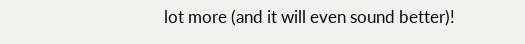lot more (and it will even sound better)!